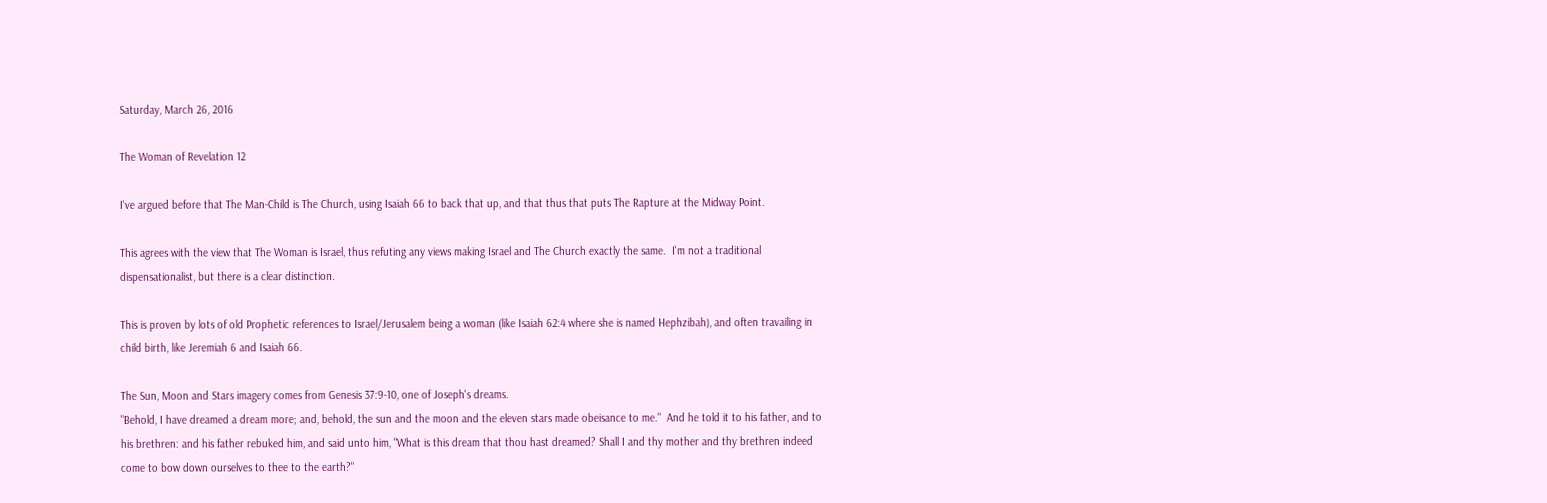Saturday, March 26, 2016

The Woman of Revelation 12

I've argued before that The Man-Child is The Church, using Isaiah 66 to back that up, and that thus that puts The Rapture at the Midway Point.

This agrees with the view that The Woman is Israel, thus refuting any views making Israel and The Church exactly the same.  I'm not a traditional dispensationalist, but there is a clear distinction.

This is proven by lots of old Prophetic references to Israel/Jerusalem being a woman (like Isaiah 62:4 where she is named Hephzibah), and often travailing in child birth, like Jeremiah 6 and Isaiah 66.

The Sun, Moon and Stars imagery comes from Genesis 37:9-10, one of Joseph's dreams.
"Behold, I have dreamed a dream more; and, behold, the sun and the moon and the eleven stars made obeisance to me."  And he told it to his father, and to his brethren: and his father rebuked him, and said unto him, "What is this dream that thou hast dreamed? Shall I and thy mother and thy brethren indeed come to bow down ourselves to thee to the earth?"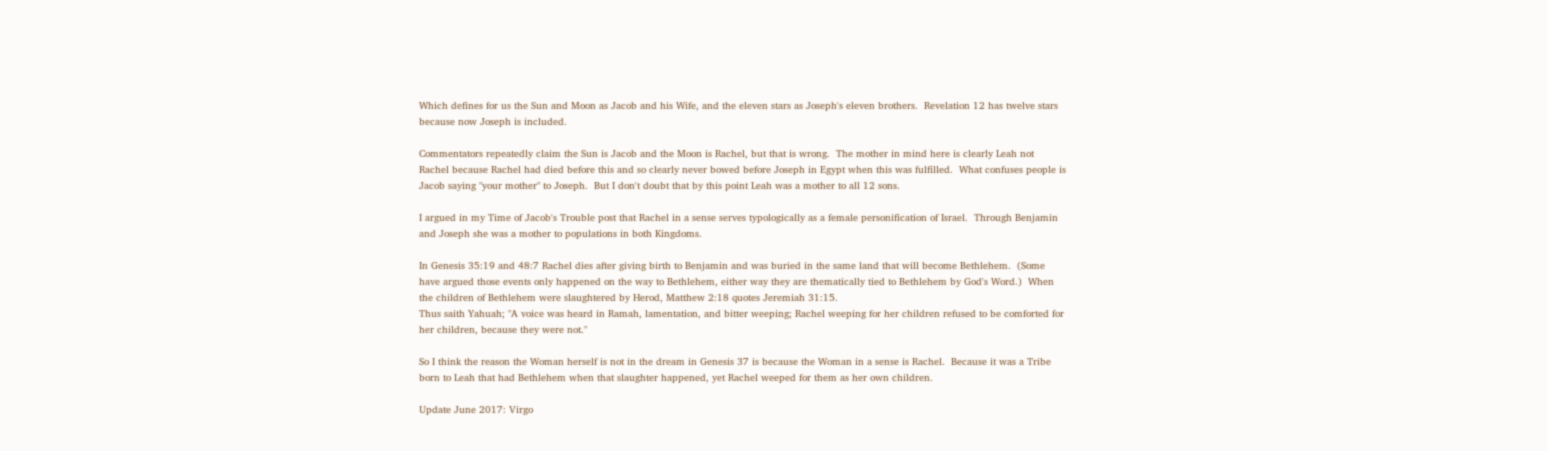Which defines for us the Sun and Moon as Jacob and his Wife, and the eleven stars as Joseph's eleven brothers.  Revelation 12 has twelve stars because now Joseph is included.

Commentators repeatedly claim the Sun is Jacob and the Moon is Rachel, but that is wrong.  The mother in mind here is clearly Leah not Rachel because Rachel had died before this and so clearly never bowed before Joseph in Egypt when this was fulfilled.  What confuses people is Jacob saying "your mother" to Joseph.  But I don't doubt that by this point Leah was a mother to all 12 sons.

I argued in my Time of Jacob's Trouble post that Rachel in a sense serves typologically as a female personification of Israel.  Through Benjamin and Joseph she was a mother to populations in both Kingdoms.

In Genesis 35:19 and 48:7 Rachel dies after giving birth to Benjamin and was buried in the same land that will become Bethlehem.  (Some have argued those events only happened on the way to Bethlehem, either way they are thematically tied to Bethlehem by God's Word.)  When the children of Bethlehem were slaughtered by Herod, Matthew 2:18 quotes Jeremiah 31:15.
Thus saith Yahuah; "A voice was heard in Ramah, lamentation, and bitter weeping; Rachel weeping for her children refused to be comforted for her children, because they were not."

So I think the reason the Woman herself is not in the dream in Genesis 37 is because the Woman in a sense is Rachel.  Because it was a Tribe born to Leah that had Bethlehem when that slaughter happened, yet Rachel weeped for them as her own children.

Update June 2017: Virgo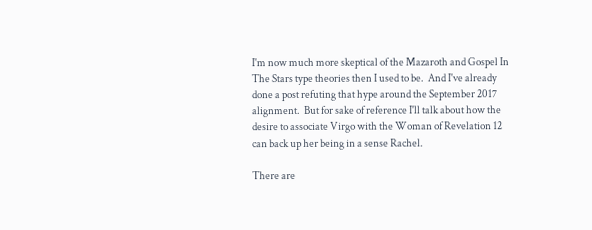I'm now much more skeptical of the Mazaroth and Gospel In The Stars type theories then I used to be.  And I've already done a post refuting that hype around the September 2017 alignment.  But for sake of reference I'll talk about how the desire to associate Virgo with the Woman of Revelation 12 can back up her being in a sense Rachel.

There are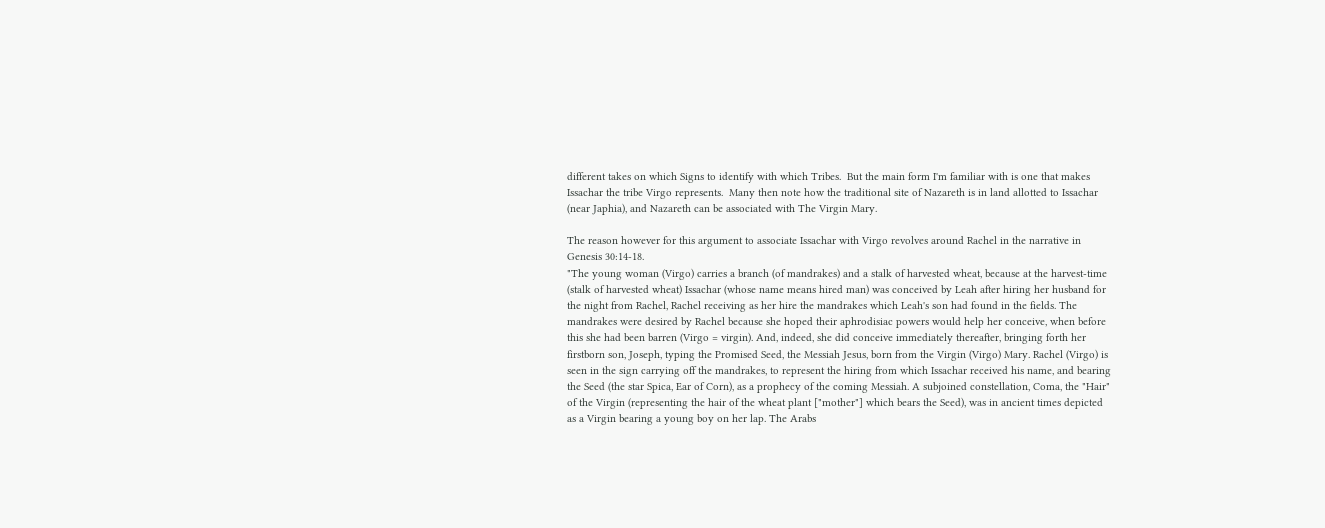different takes on which Signs to identify with which Tribes.  But the main form I'm familiar with is one that makes Issachar the tribe Virgo represents.  Many then note how the traditional site of Nazareth is in land allotted to Issachar (near Japhia), and Nazareth can be associated with The Virgin Mary.

The reason however for this argument to associate Issachar with Virgo revolves around Rachel in the narrative in Genesis 30:14-18.
"The young woman (Virgo) carries a branch (of mandrakes) and a stalk of harvested wheat, because at the harvest-time (stalk of harvested wheat) Issachar (whose name means hired man) was conceived by Leah after hiring her husband for the night from Rachel, Rachel receiving as her hire the mandrakes which Leah's son had found in the fields. The mandrakes were desired by Rachel because she hoped their aphrodisiac powers would help her conceive, when before this she had been barren (Virgo = virgin). And, indeed, she did conceive immediately thereafter, bringing forth her firstborn son, Joseph, typing the Promised Seed, the Messiah Jesus, born from the Virgin (Virgo) Mary. Rachel (Virgo) is seen in the sign carrying off the mandrakes, to represent the hiring from which Issachar received his name, and bearing the Seed (the star Spica, Ear of Corn), as a prophecy of the coming Messiah. A subjoined constellation, Coma, the "Hair" of the Virgin (representing the hair of the wheat plant ["mother"] which bears the Seed), was in ancient times depicted as a Virgin bearing a young boy on her lap. The Arabs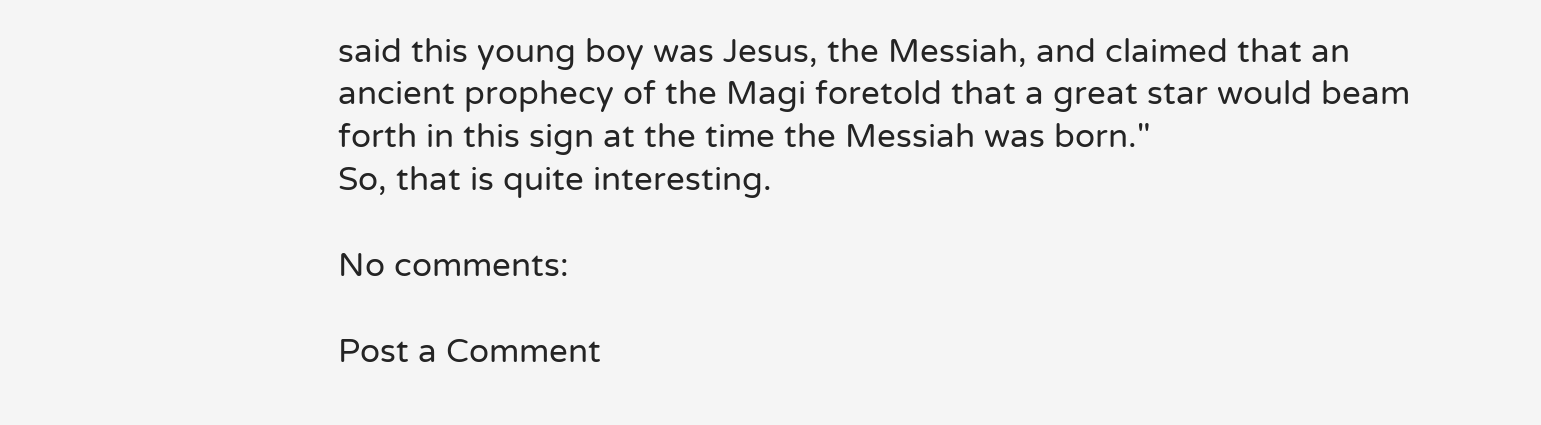said this young boy was Jesus, the Messiah, and claimed that an ancient prophecy of the Magi foretold that a great star would beam forth in this sign at the time the Messiah was born."
So, that is quite interesting.

No comments:

Post a Comment